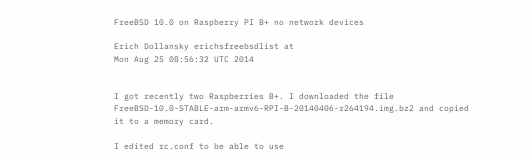FreeBSD 10.0 on Raspberry PI B+ no network devices

Erich Dollansky erichsfreebsdlist at
Mon Aug 25 08:56:32 UTC 2014


I got recently two Raspberries B+. I downloaded the file
FreeBSD-10.0-STABLE-arm-armv6-RPI-B-20140406-r264194.img.bz2 and copied
it to a memory card.

I edited rc.conf to be able to use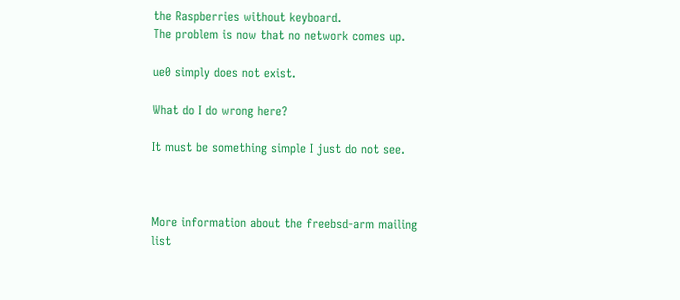the Raspberries without keyboard.
The problem is now that no network comes up.

ue0 simply does not exist.

What do I do wrong here?

It must be something simple I just do not see.



More information about the freebsd-arm mailing list